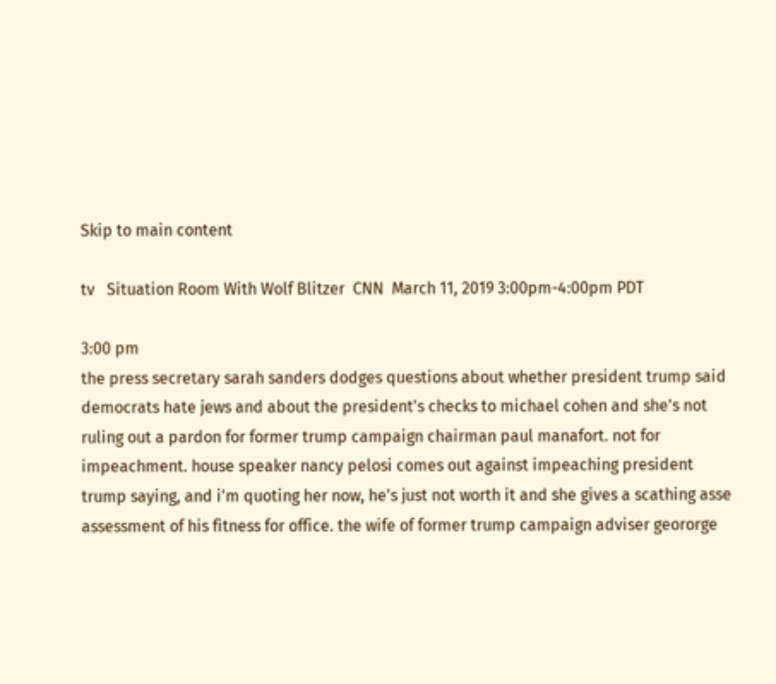Skip to main content

tv   Situation Room With Wolf Blitzer  CNN  March 11, 2019 3:00pm-4:00pm PDT

3:00 pm
the press secretary sarah sanders dodges questions about whether president trump said democrats hate jews and about the president's checks to michael cohen and she's not ruling out a pardon for former trump campaign chairman paul manafort. not for impeachment. house speaker nancy pelosi comes out against impeaching president trump saying, and i'm quoting her now, he's just not worth it and she gives a scathing asse assessment of his fitness for office. the wife of former trump campaign adviser geororge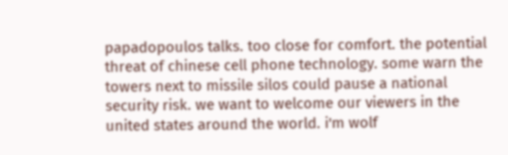papadopoulos talks. too close for comfort. the potential threat of chinese cell phone technology. some warn the towers next to missile silos could pause a national security risk. we want to welcome our viewers in the united states around the world. i'm wolf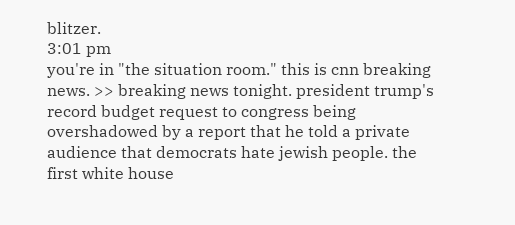blitzer.
3:01 pm
you're in "the situation room." this is cnn breaking news. >> breaking news tonight. president trump's record budget request to congress being overshadowed by a report that he told a private audience that democrats hate jewish people. the first white house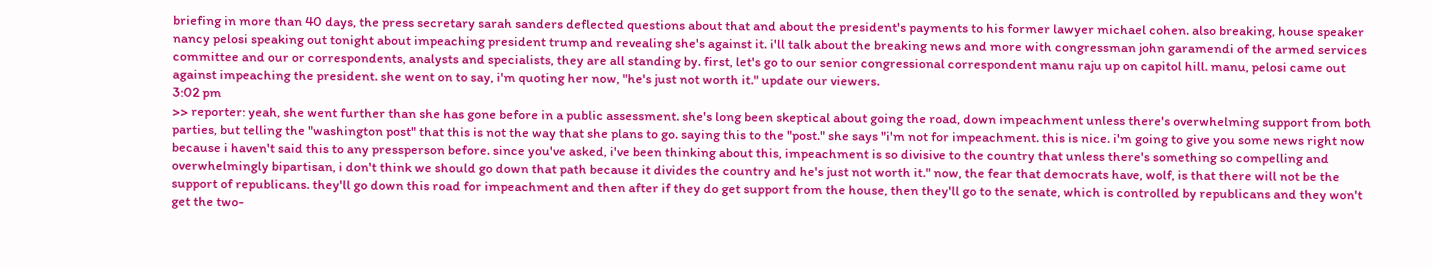briefing in more than 40 days, the press secretary sarah sanders deflected questions about that and about the president's payments to his former lawyer michael cohen. also breaking, house speaker nancy pelosi speaking out tonight about impeaching president trump and revealing she's against it. i'll talk about the breaking news and more with congressman john garamendi of the armed services committee and our or correspondents, analysts and specialists, they are all standing by. first, let's go to our senior congressional correspondent manu raju up on capitol hill. manu, pelosi came out against impeaching the president. she went on to say, i'm quoting her now, "he's just not worth it." update our viewers.
3:02 pm
>> reporter: yeah, she went further than she has gone before in a public assessment. she's long been skeptical about going the road, down impeachment unless there's overwhelming support from both parties, but telling the "washington post" that this is not the way that she plans to go. saying this to the "post." she says "i'm not for impeachment. this is nice. i'm going to give you some news right now because i haven't said this to any pressperson before. since you've asked, i've been thinking about this, impeachment is so divisive to the country that unless there's something so compelling and overwhelmingly bipartisan, i don't think we should go down that path because it divides the country and he's just not worth it." now, the fear that democrats have, wolf, is that there will not be the support of republicans. they'll go down this road for impeachment and then after if they do get support from the house, then they'll go to the senate, which is controlled by republicans and they won't get the two-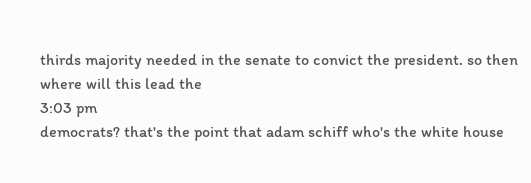thirds majority needed in the senate to convict the president. so then where will this lead the
3:03 pm
democrats? that's the point that adam schiff who's the white house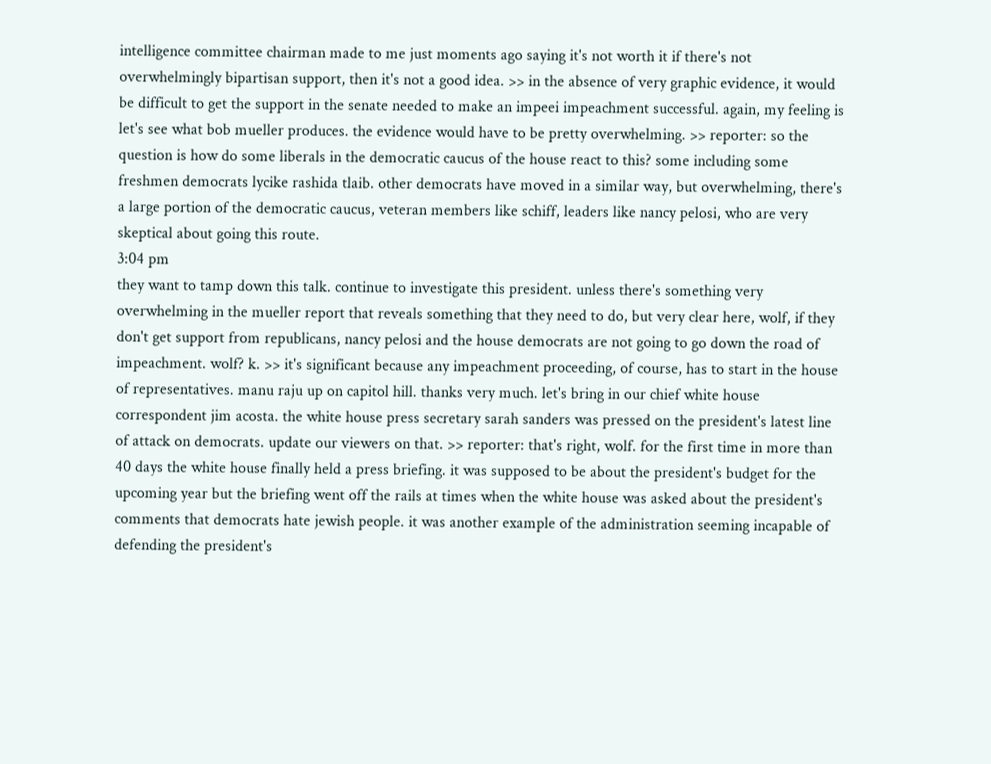intelligence committee chairman made to me just moments ago saying it's not worth it if there's not overwhelmingly bipartisan support, then it's not a good idea. >> in the absence of very graphic evidence, it would be difficult to get the support in the senate needed to make an impeei impeachment successful. again, my feeling is let's see what bob mueller produces. the evidence would have to be pretty overwhelming. >> reporter: so the question is how do some liberals in the democratic caucus of the house react to this? some including some freshmen democrats lycike rashida tlaib. other democrats have moved in a similar way, but overwhelming, there's a large portion of the democratic caucus, veteran members like schiff, leaders like nancy pelosi, who are very skeptical about going this route.
3:04 pm
they want to tamp down this talk. continue to investigate this president. unless there's something very overwhelming in the mueller report that reveals something that they need to do, but very clear here, wolf, if they don't get support from republicans, nancy pelosi and the house democrats are not going to go down the road of impeachment. wolf? k. >> it's significant because any impeachment proceeding, of course, has to start in the house of representatives. manu raju up on capitol hill. thanks very much. let's bring in our chief white house correspondent jim acosta. the white house press secretary sarah sanders was pressed on the president's latest line of attack on democrats. update our viewers on that. >> reporter: that's right, wolf. for the first time in more than 40 days the white house finally held a press briefing. it was supposed to be about the president's budget for the upcoming year but the briefing went off the rails at times when the white house was asked about the president's comments that democrats hate jewish people. it was another example of the administration seeming incapable of defending the president's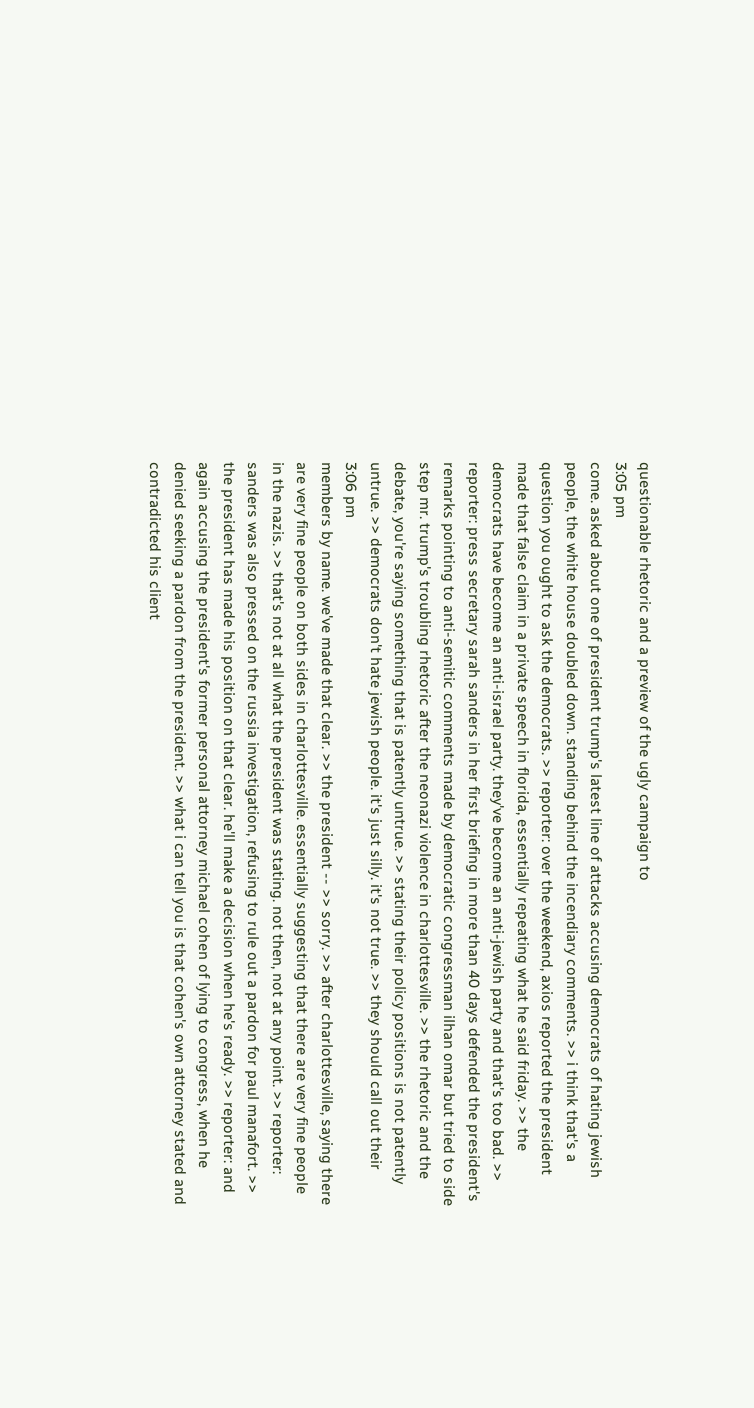questionable rhetoric and a preview of the ugly campaign to
3:05 pm
come. asked about one of president trump's latest line of attacks accusing democrats of hating jewish people, the white house doubled down. standing behind the incendiary comments. >> i think that's a question you ought to ask the democrats. >> reporter: over the weekend, axios reported the president made that false claim in a private speech in florida, essentially repeating what he said friday. >> the democrats have become an anti-israel party. they've become an anti-jewish party and that's too bad. >> reporter: press secretary sarah sanders in her first briefing in more than 40 days defended the president's remarks pointing to anti-semitic comments made by democratic congressman ilhan omar but tried to side step mr. trump's troubling rhetoric after the neonazi violence in charlottesville. >> the rhetoric and the debate, you're saying something that is patently untrue. >> stating their policy positions is not patently untrue. >> democrats don't hate jewish people. it's just silly. it's not true. >> they should call out their
3:06 pm
members by name. we've made that clear. >> the president -- >> sorry. >> after charlottesville, saying there are very fine people on both sides in charlottesville. essentially suggesting that there are very fine people in the nazis. >> that's not at all what the president was stating. not then, not at any point. >> reporter: sanders was also pressed on the russia investigation, refusing to rule out a pardon for paul manafort. >> the president has made his position on that clear. he'll make a decision when he's ready. >> reporter: and again accusing the president's former personal attorney michael cohen of lying to congress, when he denied seeking a pardon from the president. >> what i can tell you is that cohen's own attorney stated and contradicted his client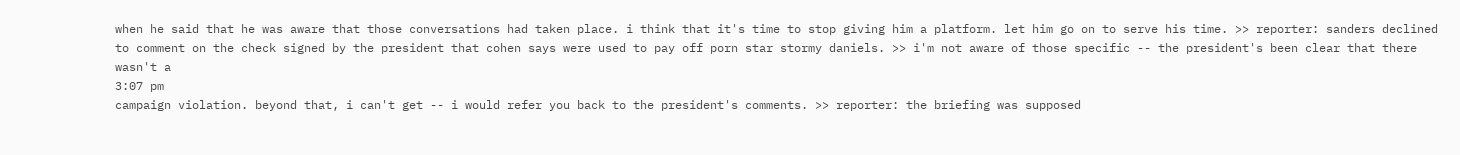when he said that he was aware that those conversations had taken place. i think that it's time to stop giving him a platform. let him go on to serve his time. >> reporter: sanders declined to comment on the check signed by the president that cohen says were used to pay off porn star stormy daniels. >> i'm not aware of those specific -- the president's been clear that there wasn't a
3:07 pm
campaign violation. beyond that, i can't get -- i would refer you back to the president's comments. >> reporter: the briefing was supposed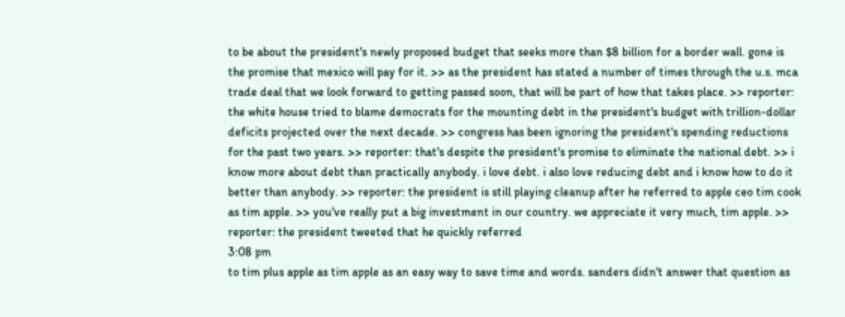to be about the president's newly proposed budget that seeks more than $8 billion for a border wall. gone is the promise that mexico will pay for it. >> as the president has stated a number of times through the u.s. mca trade deal that we look forward to getting passed soon, that will be part of how that takes place. >> reporter: the white house tried to blame democrats for the mounting debt in the president's budget with trillion-dollar deficits projected over the next decade. >> congress has been ignoring the president's spending reductions for the past two years. >> reporter: that's despite the president's promise to eliminate the national debt. >> i know more about debt than practically anybody. i love debt. i also love reducing debt and i know how to do it better than anybody. >> reporter: the president is still playing cleanup after he referred to apple ceo tim cook as tim apple. >> you've really put a big investment in our country. we appreciate it very much, tim apple. >> reporter: the president tweeted that he quickly referred
3:08 pm
to tim plus apple as tim apple as an easy way to save time and words. sanders didn't answer that question as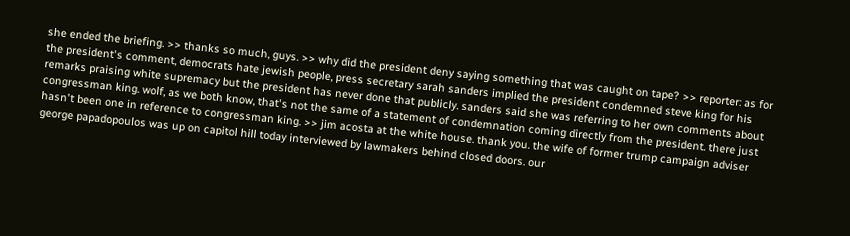she ended the briefing. >> thanks so much, guys. >> why did the president deny saying something that was caught on tape? >> reporter: as for the president's comment, democrats hate jewish people, press secretary sarah sanders implied the president condemned steve king for his remarks praising white supremacy but the president has never done that publicly. sanders said she was referring to her own comments about congressman king. wolf, as we both know, that's not the same of a statement of condemnation coming directly from the president. there just hasn't been one in reference to congressman king. >> jim acosta at the white house. thank you. the wife of former trump campaign adviser george papadopoulos was up on capitol hill today interviewed by lawmakers behind closed doors. our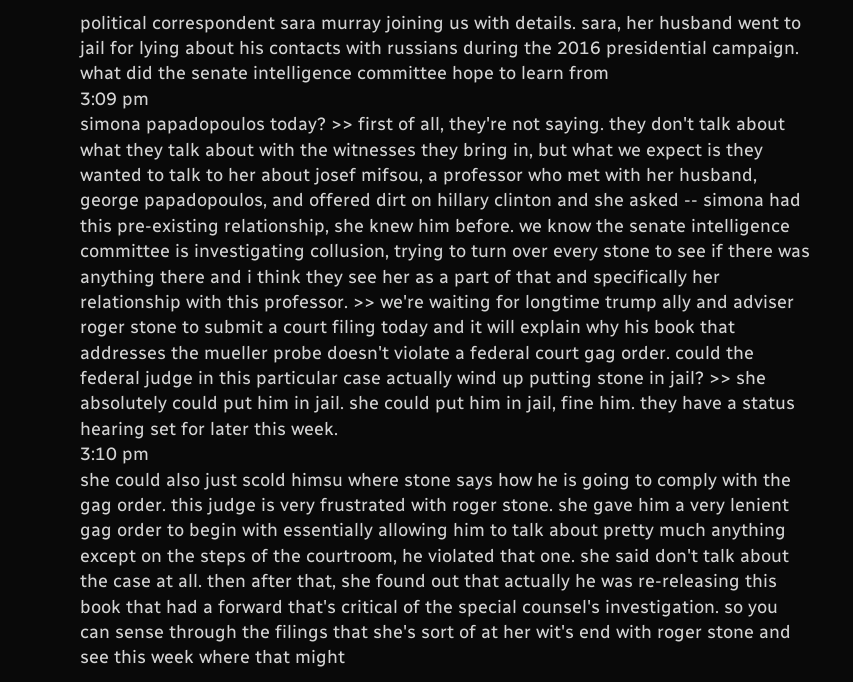political correspondent sara murray joining us with details. sara, her husband went to jail for lying about his contacts with russians during the 2016 presidential campaign. what did the senate intelligence committee hope to learn from
3:09 pm
simona papadopoulos today? >> first of all, they're not saying. they don't talk about what they talk about with the witnesses they bring in, but what we expect is they wanted to talk to her about josef mifsou, a professor who met with her husband, george papadopoulos, and offered dirt on hillary clinton and she asked -- simona had this pre-existing relationship, she knew him before. we know the senate intelligence committee is investigating collusion, trying to turn over every stone to see if there was anything there and i think they see her as a part of that and specifically her relationship with this professor. >> we're waiting for longtime trump ally and adviser roger stone to submit a court filing today and it will explain why his book that addresses the mueller probe doesn't violate a federal court gag order. could the federal judge in this particular case actually wind up putting stone in jail? >> she absolutely could put him in jail. she could put him in jail, fine him. they have a status hearing set for later this week.
3:10 pm
she could also just scold himsu where stone says how he is going to comply with the gag order. this judge is very frustrated with roger stone. she gave him a very lenient gag order to begin with essentially allowing him to talk about pretty much anything except on the steps of the courtroom, he violated that one. she said don't talk about the case at all. then after that, she found out that actually he was re-releasing this book that had a forward that's critical of the special counsel's investigation. so you can sense through the filings that she's sort of at her wit's end with roger stone and see this week where that might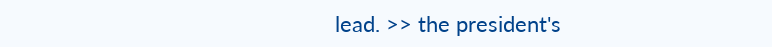lead. >> the president's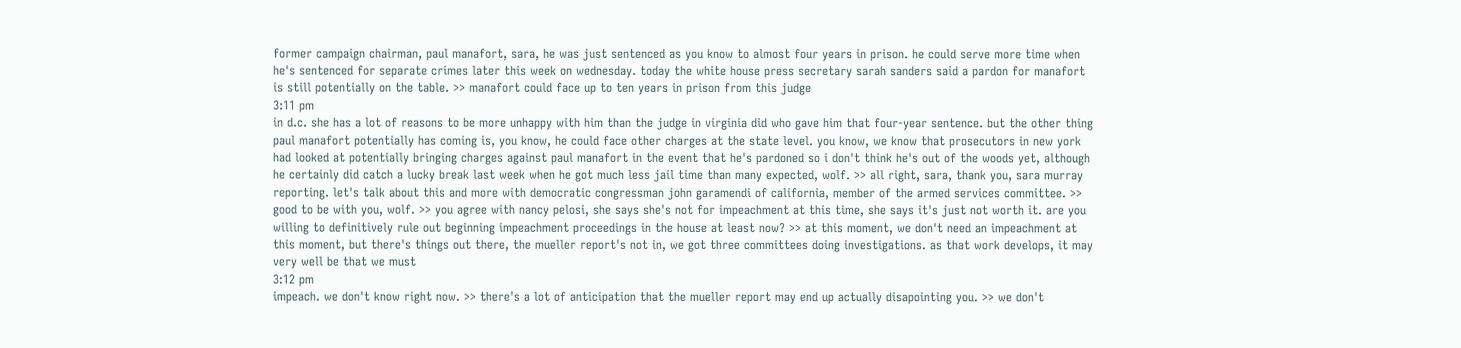former campaign chairman, paul manafort, sara, he was just sentenced as you know to almost four years in prison. he could serve more time when he's sentenced for separate crimes later this week on wednesday. today the white house press secretary sarah sanders said a pardon for manafort is still potentially on the table. >> manafort could face up to ten years in prison from this judge
3:11 pm
in d.c. she has a lot of reasons to be more unhappy with him than the judge in virginia did who gave him that four-year sentence. but the other thing paul manafort potentially has coming is, you know, he could face other charges at the state level. you know, we know that prosecutors in new york had looked at potentially bringing charges against paul manafort in the event that he's pardoned so i don't think he's out of the woods yet, although he certainly did catch a lucky break last week when he got much less jail time than many expected, wolf. >> all right, sara, thank you, sara murray reporting. let's talk about this and more with democratic congressman john garamendi of california, member of the armed services committee. >> good to be with you, wolf. >> you agree with nancy pelosi, she says she's not for impeachment at this time, she says it's just not worth it. are you willing to definitively rule out beginning impeachment proceedings in the house at least now? >> at this moment, we don't need an impeachment at this moment, but there's things out there, the mueller report's not in, we got three committees doing investigations. as that work develops, it may very well be that we must
3:12 pm
impeach. we don't know right now. >> there's a lot of anticipation that the mueller report may end up actually disapointing you. >> we don't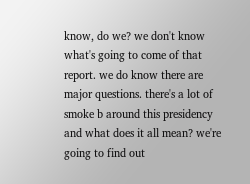know, do we? we don't know what's going to come of that report. we do know there are major questions. there's a lot of smoke b around this presidency and what does it all mean? we're going to find out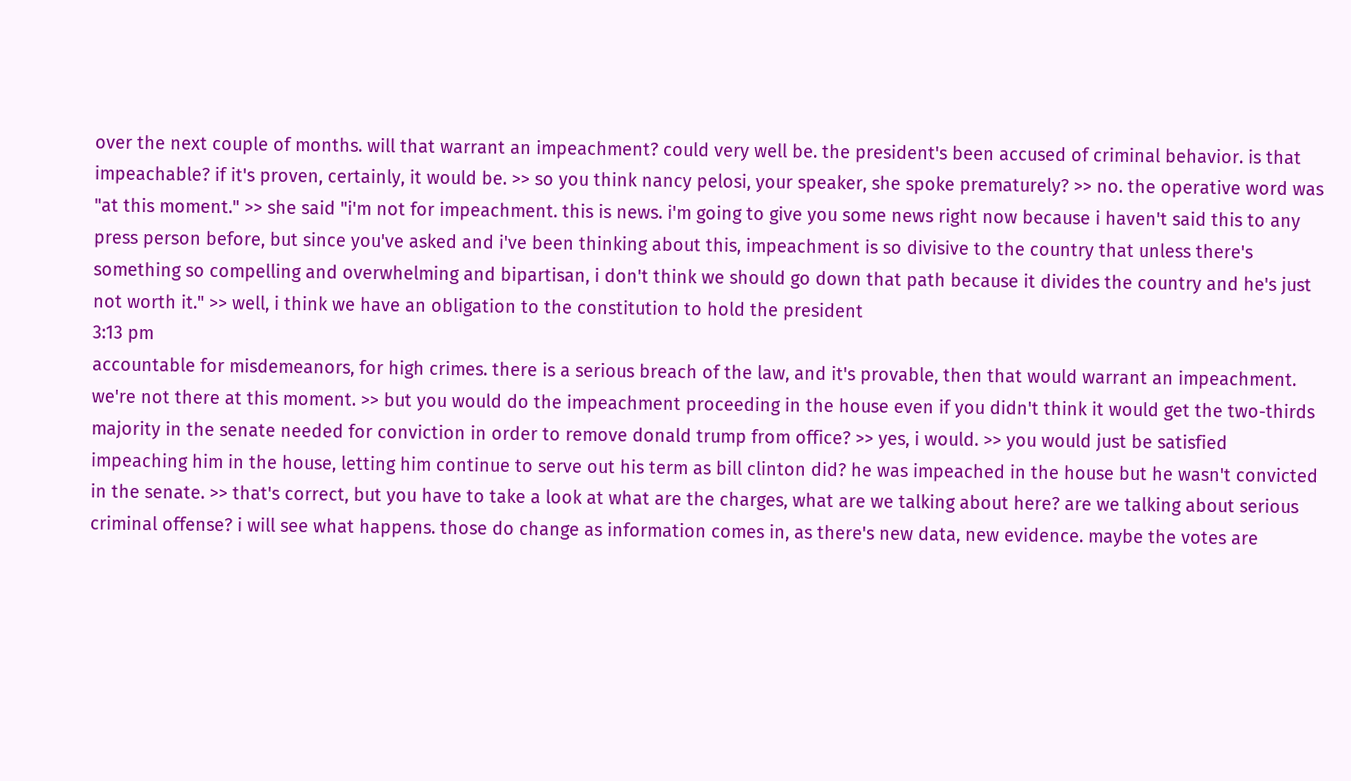over the next couple of months. will that warrant an impeachment? could very well be. the president's been accused of criminal behavior. is that impeachable? if it's proven, certainly, it would be. >> so you think nancy pelosi, your speaker, she spoke prematurely? >> no. the operative word was "at this moment." >> she said "i'm not for impeachment. this is news. i'm going to give you some news right now because i haven't said this to any press person before, but since you've asked and i've been thinking about this, impeachment is so divisive to the country that unless there's something so compelling and overwhelming and bipartisan, i don't think we should go down that path because it divides the country and he's just not worth it." >> well, i think we have an obligation to the constitution to hold the president
3:13 pm
accountable for misdemeanors, for high crimes. there is a serious breach of the law, and it's provable, then that would warrant an impeachment. we're not there at this moment. >> but you would do the impeachment proceeding in the house even if you didn't think it would get the two-thirds majority in the senate needed for conviction in order to remove donald trump from office? >> yes, i would. >> you would just be satisfied impeaching him in the house, letting him continue to serve out his term as bill clinton did? he was impeached in the house but he wasn't convicted in the senate. >> that's correct, but you have to take a look at what are the charges, what are we talking about here? are we talking about serious criminal offense? i will see what happens. those do change as information comes in, as there's new data, new evidence. maybe the votes are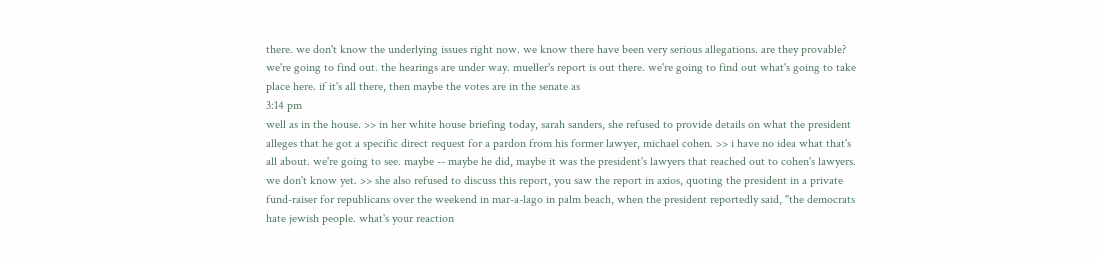there. we don't know the underlying issues right now. we know there have been very serious allegations. are they provable? we're going to find out. the hearings are under way. mueller's report is out there. we're going to find out what's going to take place here. if it's all there, then maybe the votes are in the senate as
3:14 pm
well as in the house. >> in her white house briefing today, sarah sanders, she refused to provide details on what the president alleges that he got a specific direct request for a pardon from his former lawyer, michael cohen. >> i have no idea what that's all about. we're going to see. maybe -- maybe he did, maybe it was the president's lawyers that reached out to cohen's lawyers. we don't know yet. >> she also refused to discuss this report, you saw the report in axios, quoting the president in a private fund-raiser for republicans over the weekend in mar-a-lago in palm beach, when the president reportedly said, "the democrats hate jewish people. what's your reaction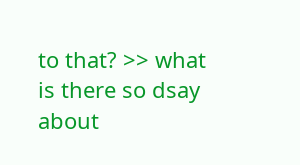to that? >> what is there so dsay about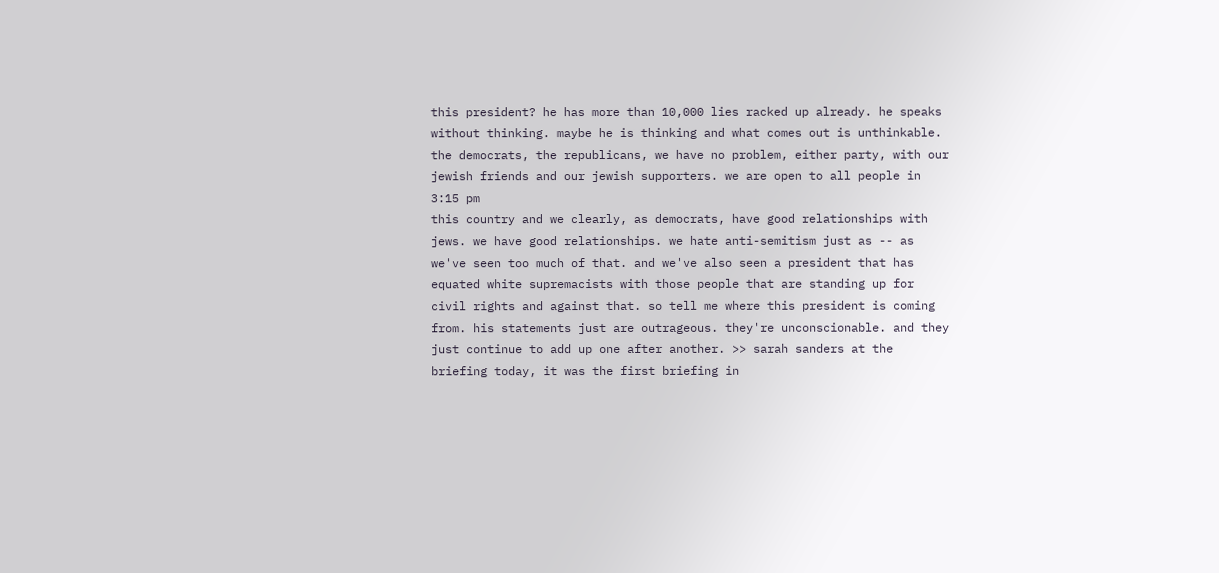this president? he has more than 10,000 lies racked up already. he speaks without thinking. maybe he is thinking and what comes out is unthinkable. the democrats, the republicans, we have no problem, either party, with our jewish friends and our jewish supporters. we are open to all people in
3:15 pm
this country and we clearly, as democrats, have good relationships with jews. we have good relationships. we hate anti-semitism just as -- as we've seen too much of that. and we've also seen a president that has equated white supremacists with those people that are standing up for civil rights and against that. so tell me where this president is coming from. his statements just are outrageous. they're unconscionable. and they just continue to add up one after another. >> sarah sanders at the briefing today, it was the first briefing in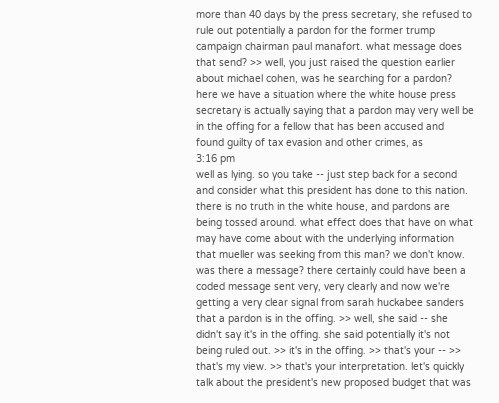more than 40 days by the press secretary, she refused to rule out potentially a pardon for the former trump campaign chairman paul manafort. what message does that send? >> well, you just raised the question earlier about michael cohen, was he searching for a pardon? here we have a situation where the white house press secretary is actually saying that a pardon may very well be in the offing for a fellow that has been accused and found guilty of tax evasion and other crimes, as
3:16 pm
well as lying. so you take -- just step back for a second and consider what this president has done to this nation. there is no truth in the white house, and pardons are being tossed around. what effect does that have on what may have come about with the underlying information that mueller was seeking from this man? we don't know. was there a message? there certainly could have been a coded message sent very, very clearly and now we're getting a very clear signal from sarah huckabee sanders that a pardon is in the offing. >> well, she said -- she didn't say it's in the offing. she said potentially it's not being ruled out. >> it's in the offing. >> that's your -- >> that's my view. >> that's your interpretation. let's quickly talk about the president's new proposed budget that was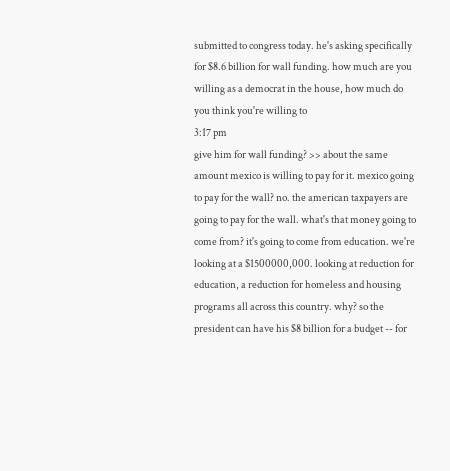submitted to congress today. he's asking specifically for $8.6 billion for wall funding. how much are you willing as a democrat in the house, how much do you think you're willing to
3:17 pm
give him for wall funding? >> about the same amount mexico is willing to pay for it. mexico going to pay for the wall? no. the american taxpayers are going to pay for the wall. what's that money going to come from? it's going to come from education. we're looking at a $1500000,000. looking at reduction for education, a reduction for homeless and housing programs all across this country. why? so the president can have his $8 billion for a budget -- for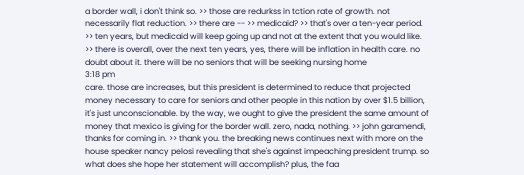a border wall, i don't think so. >> those are redurkss in tction rate of growth. not necessarily flat reduction. >> there are -- >> medicaid? >> that's over a ten-year period. >> ten years, but medicaid will keep going up and not at the extent that you would like. >> there is overall, over the next ten years, yes, there will be inflation in health care. no doubt about it. there will be no seniors that will be seeking nursing home
3:18 pm
care. those are increases, but this president is determined to reduce that projected money necessary to care for seniors and other people in this nation by over $1.5 billion, it's just unconscionable. by the way, we ought to give the president the same amount of money that mexico is giving for the border wall. zero, nada, nothing. >> john garamendi, thanks for coming in. >> thank you. the breaking news continues next with more on the house speaker nancy pelosi revealing that she's against impeaching president trump. so what does she hope her statement will accomplish? plus, the faa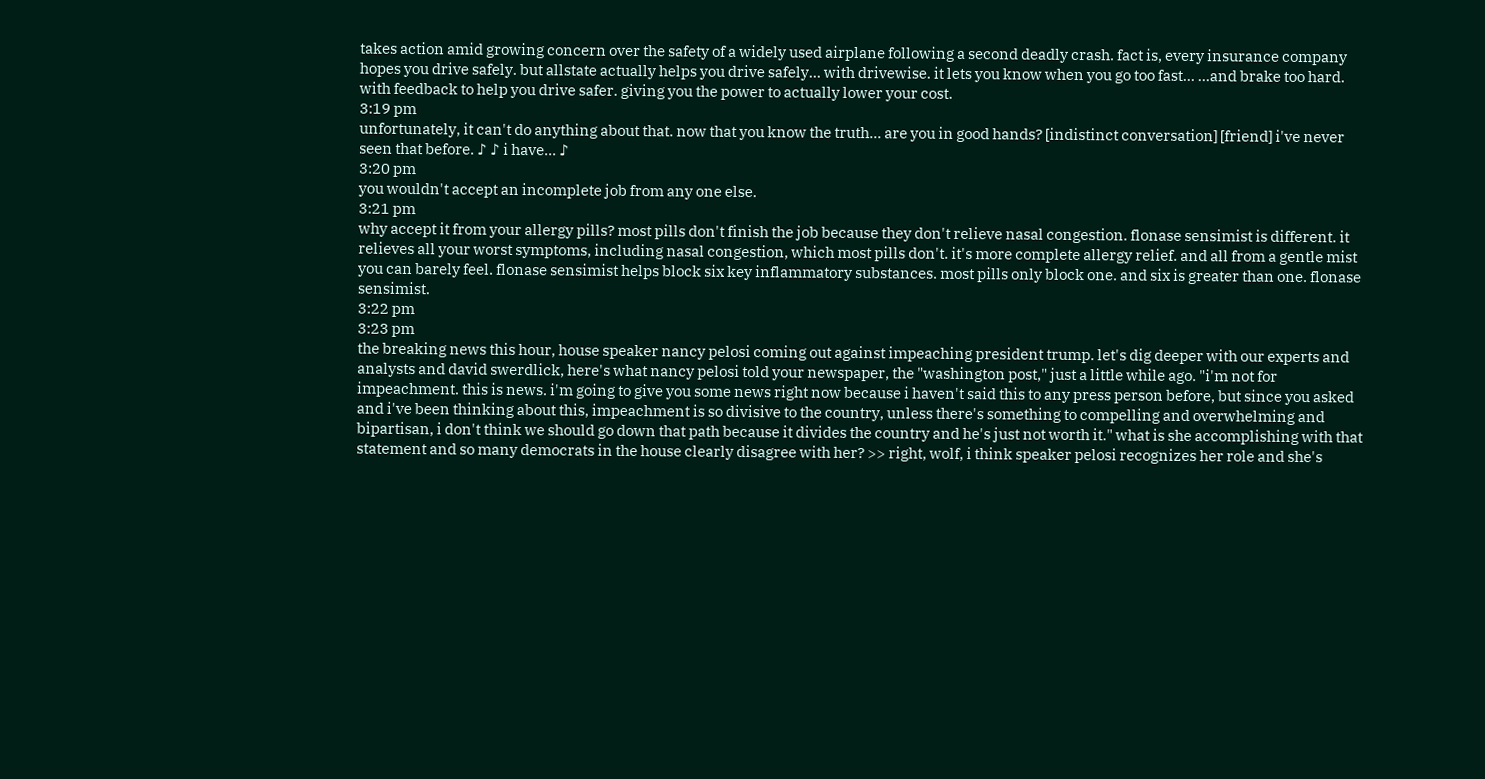takes action amid growing concern over the safety of a widely used airplane following a second deadly crash. fact is, every insurance company hopes you drive safely. but allstate actually helps you drive safely... with drivewise. it lets you know when you go too fast... ...and brake too hard. with feedback to help you drive safer. giving you the power to actually lower your cost.
3:19 pm
unfortunately, it can't do anything about that. now that you know the truth... are you in good hands? [indistinct conversation] [friend] i've never seen that before. ♪ ♪ i have... ♪
3:20 pm
you wouldn't accept an incomplete job from any one else.
3:21 pm
why accept it from your allergy pills? most pills don't finish the job because they don't relieve nasal congestion. flonase sensimist is different. it relieves all your worst symptoms, including nasal congestion, which most pills don't. it's more complete allergy relief. and all from a gentle mist you can barely feel. flonase sensimist helps block six key inflammatory substances. most pills only block one. and six is greater than one. flonase sensimist.
3:22 pm
3:23 pm
the breaking news this hour, house speaker nancy pelosi coming out against impeaching president trump. let's dig deeper with our experts and analysts and david swerdlick, here's what nancy pelosi told your newspaper, the "washington post," just a little while ago. "i'm not for impeachment. this is news. i'm going to give you some news right now because i haven't said this to any press person before, but since you asked and i've been thinking about this, impeachment is so divisive to the country, unless there's something to compelling and overwhelming and bipartisan, i don't think we should go down that path because it divides the country and he's just not worth it." what is she accomplishing with that statement and so many democrats in the house clearly disagree with her? >> right, wolf, i think speaker pelosi recognizes her role and she's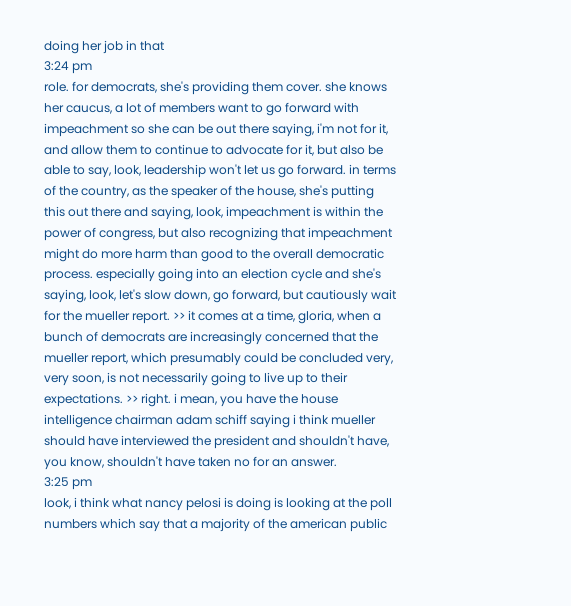doing her job in that
3:24 pm
role. for democrats, she's providing them cover. she knows her caucus, a lot of members want to go forward with impeachment so she can be out there saying, i'm not for it, and allow them to continue to advocate for it, but also be able to say, look, leadership won't let us go forward. in terms of the country, as the speaker of the house, she's putting this out there and saying, look, impeachment is within the power of congress, but also recognizing that impeachment might do more harm than good to the overall democratic process. especially going into an election cycle and she's saying, look, let's slow down, go forward, but cautiously wait for the mueller report. >> it comes at a time, gloria, when a bunch of democrats are increasingly concerned that the mueller report, which presumably could be concluded very, very soon, is not necessarily going to live up to their expectations. >> right. i mean, you have the house intelligence chairman adam schiff saying i think mueller should have interviewed the president and shouldn't have, you know, shouldn't have taken no for an answer.
3:25 pm
look, i think what nancy pelosi is doing is looking at the poll numbers which say that a majority of the american public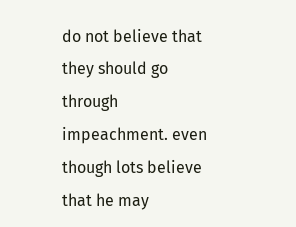do not believe that they should go through impeachment. even though lots believe that he may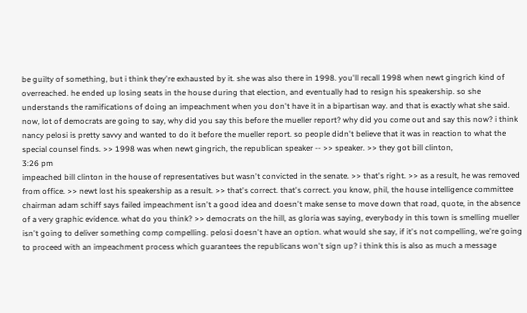be guilty of something, but i think they're exhausted by it. she was also there in 1998. you'll recall 1998 when newt gingrich kind of overreached. he ended up losing seats in the house during that election, and eventually had to resign his speakership. so she understands the ramifications of doing an impeachment when you don't have it in a bipartisan way. and that is exactly what she said. now, lot of democrats are going to say, why did you say this before the mueller report? why did you come out and say this now? i think nancy pelosi is pretty savvy and wanted to do it before the mueller report. so people didn't believe that it was in reaction to what the special counsel finds. >> 1998 was when newt gingrich, the republican speaker -- >> speaker. >> they got bill clinton,
3:26 pm
impeached bill clinton in the house of representatives but wasn't convicted in the senate. >> that's right. >> as a result, he was removed from office. >> newt lost his speakership as a result. >> that's correct. that's correct. you know, phil, the house intelligence committee chairman adam schiff says failed impeachment isn't a good idea and doesn't make sense to move down that road, quote, in the absence of a very graphic evidence. what do you think? >> democrats on the hill, as gloria was saying, everybody in this town is smelling mueller isn't going to deliver something comp compelling. pelosi doesn't have an option. what would she say, if it's not compelling, we're going to proceed with an impeachment process which guarantees the republicans won't sign up? i think this is also as much a message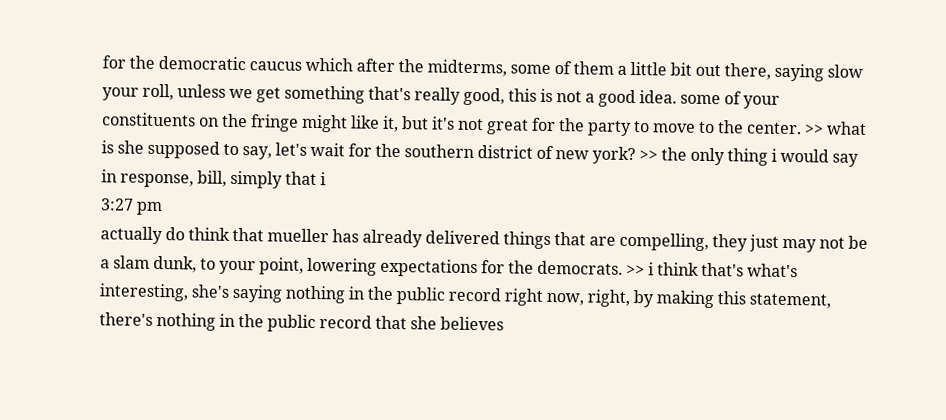for the democratic caucus which after the midterms, some of them a little bit out there, saying slow your roll, unless we get something that's really good, this is not a good idea. some of your constituents on the fringe might like it, but it's not great for the party to move to the center. >> what is she supposed to say, let's wait for the southern district of new york? >> the only thing i would say in response, bill, simply that i
3:27 pm
actually do think that mueller has already delivered things that are compelling, they just may not be a slam dunk, to your point, lowering expectations for the democrats. >> i think that's what's interesting, she's saying nothing in the public record right now, right, by making this statement, there's nothing in the public record that she believes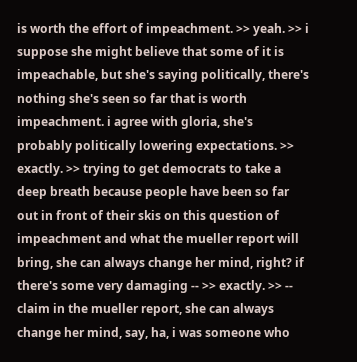is worth the effort of impeachment. >> yeah. >> i suppose she might believe that some of it is impeachable, but she's saying politically, there's nothing she's seen so far that is worth impeachment. i agree with gloria, she's probably politically lowering expectations. >> exactly. >> trying to get democrats to take a deep breath because people have been so far out in front of their skis on this question of impeachment and what the mueller report will bring, she can always change her mind, right? if there's some very damaging -- >> exactly. >> -- claim in the mueller report, she can always change her mind, say, ha, i was someone who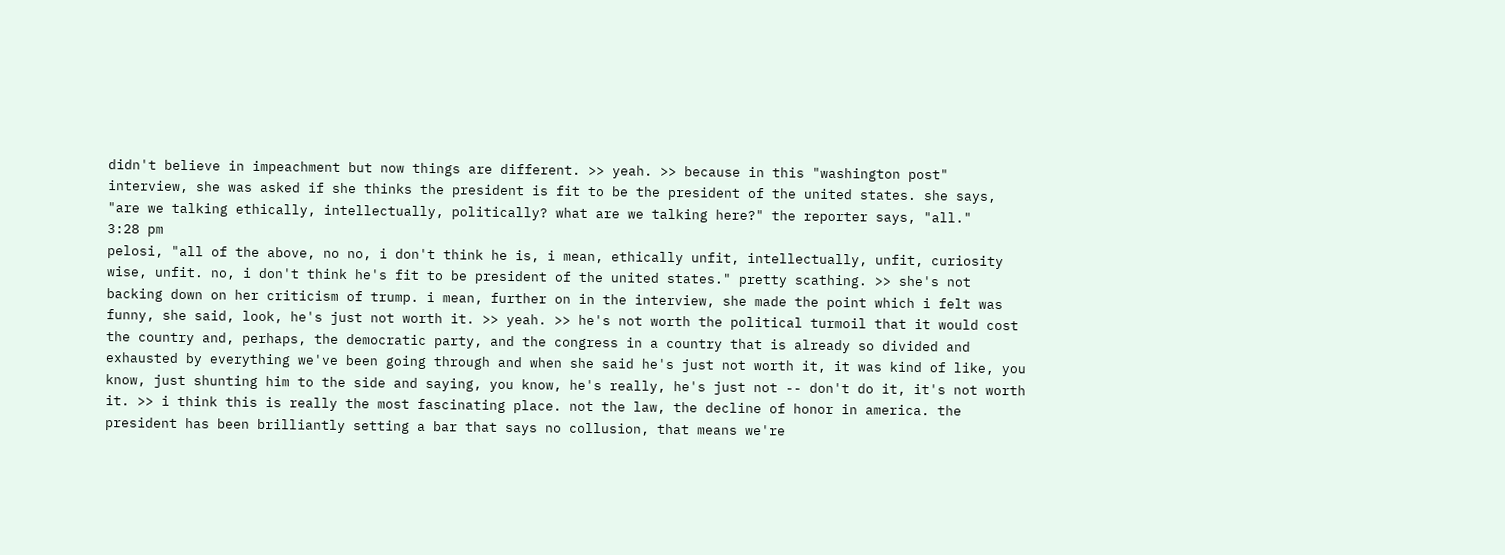didn't believe in impeachment but now things are different. >> yeah. >> because in this "washington post" interview, she was asked if she thinks the president is fit to be the president of the united states. she says, "are we talking ethically, intellectually, politically? what are we talking here?" the reporter says, "all."
3:28 pm
pelosi, "all of the above, no no, i don't think he is, i mean, ethically unfit, intellectually, unfit, curiosity wise, unfit. no, i don't think he's fit to be president of the united states." pretty scathing. >> she's not backing down on her criticism of trump. i mean, further on in the interview, she made the point which i felt was funny, she said, look, he's just not worth it. >> yeah. >> he's not worth the political turmoil that it would cost the country and, perhaps, the democratic party, and the congress in a country that is already so divided and exhausted by everything we've been going through and when she said he's just not worth it, it was kind of like, you know, just shunting him to the side and saying, you know, he's really, he's just not -- don't do it, it's not worth it. >> i think this is really the most fascinating place. not the law, the decline of honor in america. the president has been brilliantly setting a bar that says no collusion, that means we're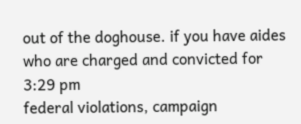out of the doghouse. if you have aides who are charged and convicted for
3:29 pm
federal violations, campaign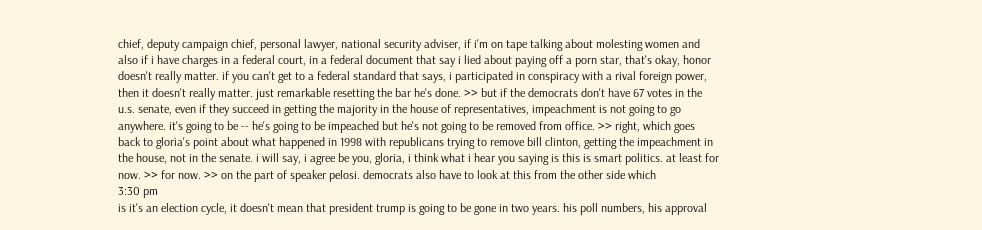chief, deputy campaign chief, personal lawyer, national security adviser, if i'm on tape talking about molesting women and also if i have charges in a federal court, in a federal document that say i lied about paying off a porn star, that's okay, honor doesn't really matter. if you can't get to a federal standard that says, i participated in conspiracy with a rival foreign power, then it doesn't really matter. just remarkable resetting the bar he's done. >> but if the democrats don't have 67 votes in the u.s. senate, even if they succeed in getting the majority in the house of representatives, impeachment is not going to go anywhere. it's going to be -- he's going to be impeached but he's not going to be removed from office. >> right, which goes back to gloria's point about what happened in 1998 with republicans trying to remove bill clinton, getting the impeachment in the house, not in the senate. i will say, i agree be you, gloria, i think what i hear you saying is this is smart politics. at least for now. >> for now. >> on the part of speaker pelosi. democrats also have to look at this from the other side which
3:30 pm
is it's an election cycle, it doesn't mean that president trump is going to be gone in two years. his poll numbers, his approval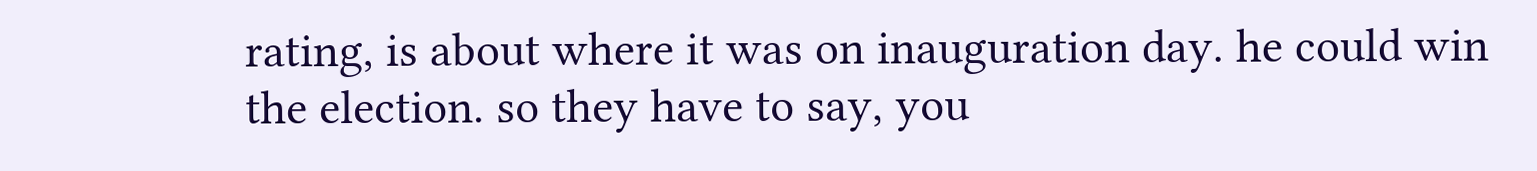rating, is about where it was on inauguration day. he could win the election. so they have to say, you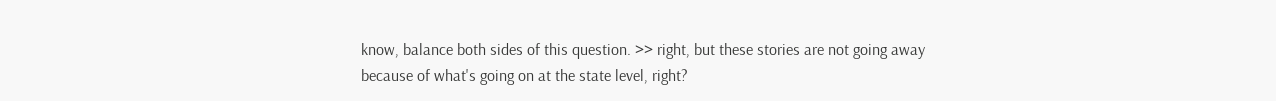know, balance both sides of this question. >> right, but these stories are not going away because of what's going on at the state level, right?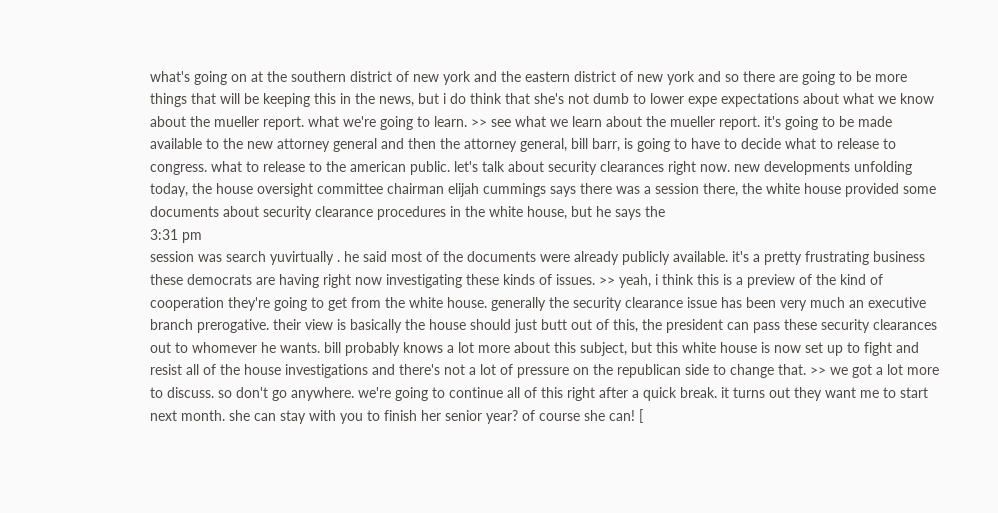what's going on at the southern district of new york and the eastern district of new york and so there are going to be more things that will be keeping this in the news, but i do think that she's not dumb to lower expe expectations about what we know about the mueller report. what we're going to learn. >> see what we learn about the mueller report. it's going to be made available to the new attorney general and then the attorney general, bill barr, is going to have to decide what to release to congress. what to release to the american public. let's talk about security clearances right now. new developments unfolding today, the house oversight committee chairman elijah cummings says there was a session there, the white house provided some documents about security clearance procedures in the white house, but he says the
3:31 pm
session was search yuvirtually . he said most of the documents were already publicly available. it's a pretty frustrating business these democrats are having right now investigating these kinds of issues. >> yeah, i think this is a preview of the kind of cooperation they're going to get from the white house. generally the security clearance issue has been very much an executive branch prerogative. their view is basically the house should just butt out of this, the president can pass these security clearances out to whomever he wants. bill probably knows a lot more about this subject, but this white house is now set up to fight and resist all of the house investigations and there's not a lot of pressure on the republican side to change that. >> we got a lot more to discuss. so don't go anywhere. we're going to continue all of this right after a quick break. it turns out they want me to start next month. she can stay with you to finish her senior year? of course she can! [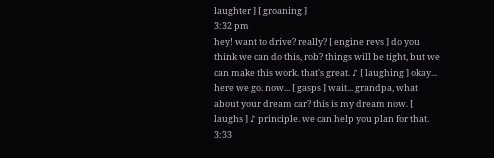laughter ] [ groaning ]
3:32 pm
hey! want to drive? really? [ engine revs ] do you think we can do this, rob? things will be tight, but we can make this work. that's great. ♪ [ laughing ] okay... here we go. now... [ gasps ] wait... grandpa, what about your dream car? this is my dream now. [ laughs ] ♪ principle. we can help you plan for that.
3:33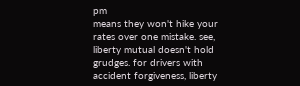pm
means they won't hike your rates over one mistake. see, liberty mutual doesn't hold grudges. for drivers with accident forgiveness, liberty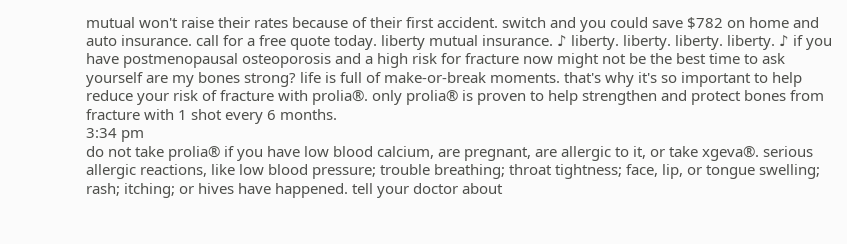mutual won't raise their rates because of their first accident. switch and you could save $782 on home and auto insurance. call for a free quote today. liberty mutual insurance. ♪ liberty. liberty. liberty. liberty. ♪ if you have postmenopausal osteoporosis and a high risk for fracture now might not be the best time to ask yourself are my bones strong? life is full of make-or-break moments. that's why it's so important to help reduce your risk of fracture with prolia®. only prolia® is proven to help strengthen and protect bones from fracture with 1 shot every 6 months.
3:34 pm
do not take prolia® if you have low blood calcium, are pregnant, are allergic to it, or take xgeva®. serious allergic reactions, like low blood pressure; trouble breathing; throat tightness; face, lip, or tongue swelling; rash; itching; or hives have happened. tell your doctor about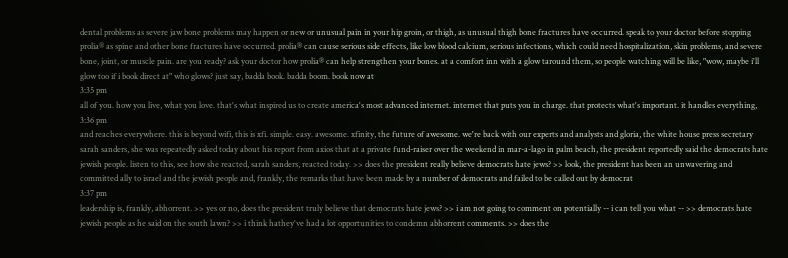dental problems as severe jaw bone problems may happen or new or unusual pain in your hip groin, or thigh, as unusual thigh bone fractures have occurred. speak to your doctor before stopping prolia® as spine and other bone fractures have occurred. prolia® can cause serious side effects, like low blood calcium, serious infections, which could need hospitalization, skin problems, and severe bone, joint, or muscle pain. are you ready? ask your doctor how prolia® can help strengthen your bones. at a comfort inn with a glow taround them, so people watching will be like, "wow, maybe i'll glow too if i book direct at" who glows? just say, badda book. badda boom. book now at
3:35 pm
all of you. how you live, what you love. that's what inspired us to create america's most advanced internet. internet that puts you in charge. that protects what's important. it handles everything,
3:36 pm
and reaches everywhere. this is beyond wifi, this is xfi. simple. easy. awesome. xfinity, the future of awesome. we're back with our experts and analysts and gloria, the white house press secretary sarah sanders, she was repeatedly asked today about his report from axios that at a private fund-raiser over the weekend in mar-a-lago in palm beach, the president reportedly said the democrats hate jewish people. listen to this, see how she reacted, sarah sanders, reacted today. >> does the president really believe democrats hate jews? >> look, the president has been an unwavering and committed ally to israel and the jewish people and, frankly, the remarks that have been made by a number of democrats and failed to be called out by democrat
3:37 pm
leadership is, frankly, abhorrent. >> yes or no, does the president truly believe that democrats hate jews? >> i am not going to comment on potentially -- i can tell you what -- >> democrats hate jewish people as he said on the south lawn? >> i think hathey've had a lot opportunities to condemn abhorrent comments. >> does the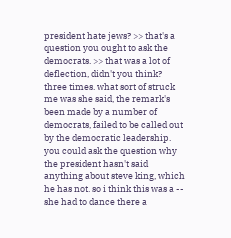president hate jews? >> that's a question you ought to ask the democrats. >> that was a lot of deflection, didn't you think? three times. what sort of struck me was she said, the remark's been made by a number of democrats, failed to be called out by the democratic leadership. you could ask the question why the president hasn't said anything about steve king, which he has not. so i think this was a -- she had to dance there a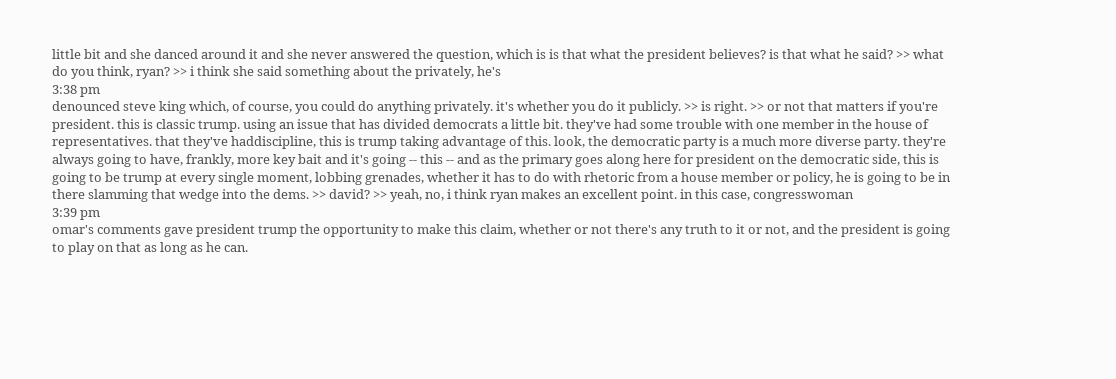little bit and she danced around it and she never answered the question, which is is that what the president believes? is that what he said? >> what do you think, ryan? >> i think she said something about the privately, he's
3:38 pm
denounced steve king which, of course, you could do anything privately. it's whether you do it publicly. >> is right. >> or not that matters if you're president. this is classic trump. using an issue that has divided democrats a little bit. they've had some trouble with one member in the house of representatives. that they've haddiscipline, this is trump taking advantage of this. look, the democratic party is a much more diverse party. they're always going to have, frankly, more key bait and it's going -- this -- and as the primary goes along here for president on the democratic side, this is going to be trump at every single moment, lobbing grenades, whether it has to do with rhetoric from a house member or policy, he is going to be in there slamming that wedge into the dems. >> david? >> yeah, no, i think ryan makes an excellent point. in this case, congresswoman
3:39 pm
omar's comments gave president trump the opportunity to make this claim, whether or not there's any truth to it or not, and the president is going to play on that as long as he can.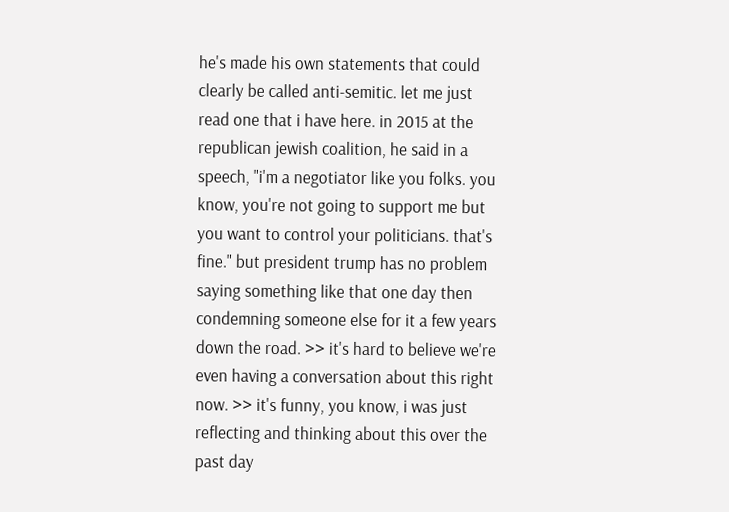he's made his own statements that could clearly be called anti-semitic. let me just read one that i have here. in 2015 at the republican jewish coalition, he said in a speech, "i'm a negotiator like you folks. you know, you're not going to support me but you want to control your politicians. that's fine." but president trump has no problem saying something like that one day then condemning someone else for it a few years down the road. >> it's hard to believe we're even having a conversation about this right now. >> it's funny, you know, i was just reflecting and thinking about this over the past day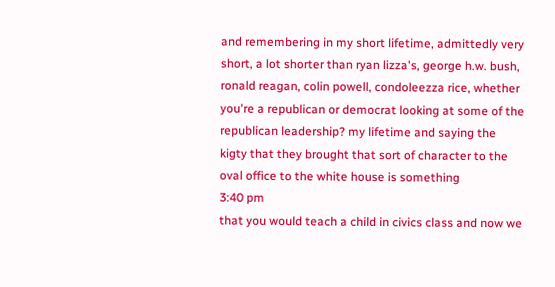and remembering in my short lifetime, admittedly very short, a lot shorter than ryan lizza's, george h.w. bush, ronald reagan, colin powell, condoleezza rice, whether you're a republican or democrat looking at some of the republican leadership? my lifetime and saying the kigty that they brought that sort of character to the oval office to the white house is something
3:40 pm
that you would teach a child in civics class and now we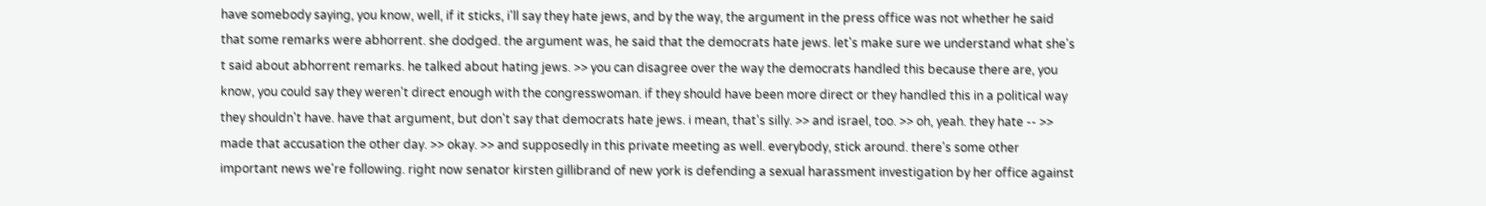have somebody saying, you know, well, if it sticks, i'll say they hate jews, and by the way, the argument in the press office was not whether he said that some remarks were abhorrent. she dodged. the argument was, he said that the democrats hate jews. let's make sure we understand what she's t said about abhorrent remarks. he talked about hating jews. >> you can disagree over the way the democrats handled this because there are, you know, you could say they weren't direct enough with the congresswoman. if they should have been more direct or they handled this in a political way they shouldn't have. have that argument, but don't say that democrats hate jews. i mean, that's silly. >> and israel, too. >> oh, yeah. they hate -- >> made that accusation the other day. >> okay. >> and supposedly in this private meeting as well. everybody, stick around. there's some other important news we're following. right now senator kirsten gillibrand of new york is defending a sexual harassment investigation by her office against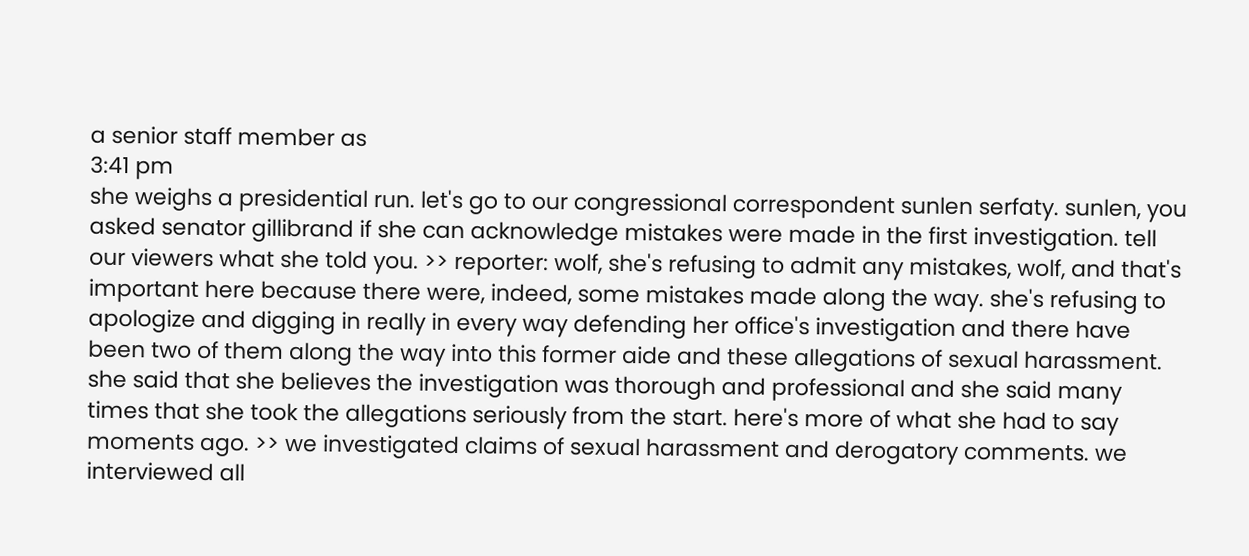a senior staff member as
3:41 pm
she weighs a presidential run. let's go to our congressional correspondent sunlen serfaty. sunlen, you asked senator gillibrand if she can acknowledge mistakes were made in the first investigation. tell our viewers what she told you. >> reporter: wolf, she's refusing to admit any mistakes, wolf, and that's important here because there were, indeed, some mistakes made along the way. she's refusing to apologize and digging in really in every way defending her office's investigation and there have been two of them along the way into this former aide and these allegations of sexual harassment. she said that she believes the investigation was thorough and professional and she said many times that she took the allegations seriously from the start. here's more of what she had to say moments ago. >> we investigated claims of sexual harassment and derogatory comments. we interviewed all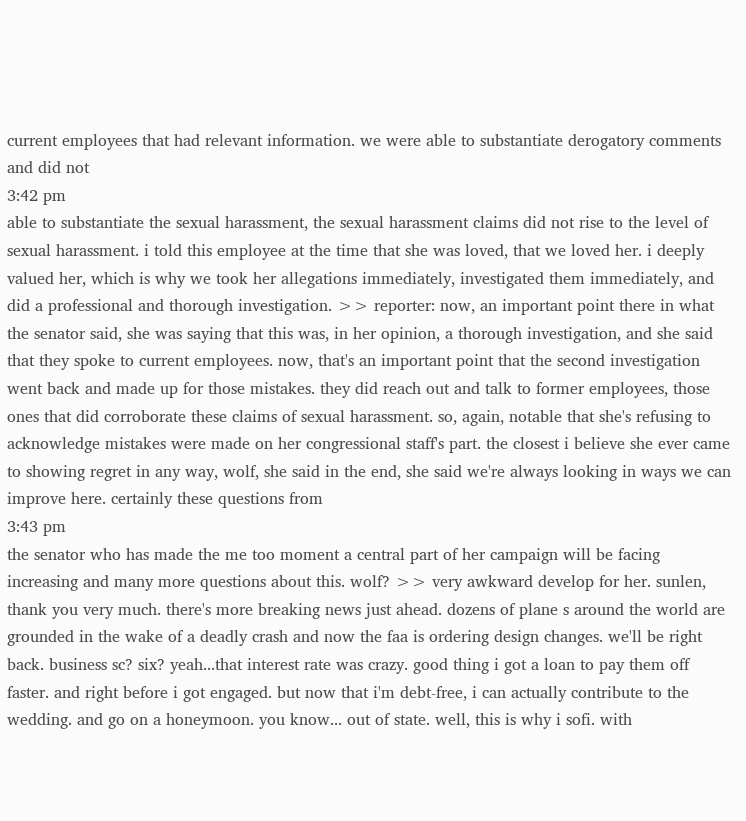current employees that had relevant information. we were able to substantiate derogatory comments and did not
3:42 pm
able to substantiate the sexual harassment, the sexual harassment claims did not rise to the level of sexual harassment. i told this employee at the time that she was loved, that we loved her. i deeply valued her, which is why we took her allegations immediately, investigated them immediately, and did a professional and thorough investigation. >> reporter: now, an important point there in what the senator said, she was saying that this was, in her opinion, a thorough investigation, and she said that they spoke to current employees. now, that's an important point that the second investigation went back and made up for those mistakes. they did reach out and talk to former employees, those ones that did corroborate these claims of sexual harassment. so, again, notable that she's refusing to acknowledge mistakes were made on her congressional staff's part. the closest i believe she ever came to showing regret in any way, wolf, she said in the end, she said we're always looking in ways we can improve here. certainly these questions from
3:43 pm
the senator who has made the me too moment a central part of her campaign will be facing increasing and many more questions about this. wolf? >> very awkward develop for her. sunlen, thank you very much. there's more breaking news just ahead. dozens of plane s around the world are grounded in the wake of a deadly crash and now the faa is ordering design changes. we'll be right back. business sc? six? yeah...that interest rate was crazy. good thing i got a loan to pay them off faster. and right before i got engaged. but now that i'm debt-free, i can actually contribute to the wedding. and go on a honeymoon. you know... out of state. well, this is why i sofi. with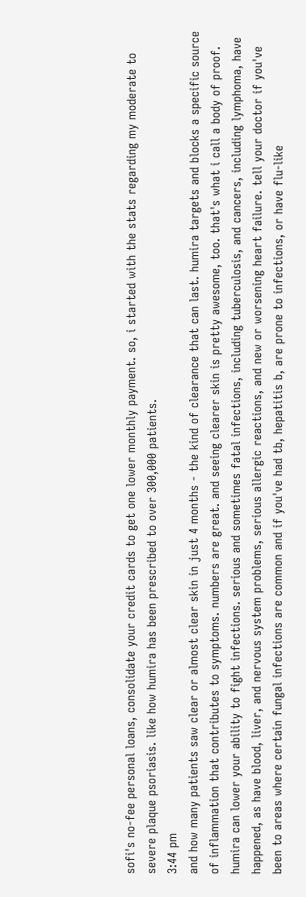sofi's no-fee personal loans, consolidate your credit cards to get one lower monthly payment. so, i started with the stats regarding my moderate to severe plaque psoriasis. like how humira has been prescribed to over 300,000 patients.
3:44 pm
and how many patients saw clear or almost clear skin in just 4 months - the kind of clearance that can last. humira targets and blocks a specific source of inflammation that contributes to symptoms. numbers are great. and seeing clearer skin is pretty awesome, too. that's what i call a body of proof. humira can lower your ability to fight infections. serious and sometimes fatal infections, including tuberculosis, and cancers, including lymphoma, have happened, as have blood, liver, and nervous system problems, serious allergic reactions, and new or worsening heart failure. tell your doctor if you've been to areas where certain fungal infections are common and if you've had tb, hepatitis b, are prone to infections, or have flu-like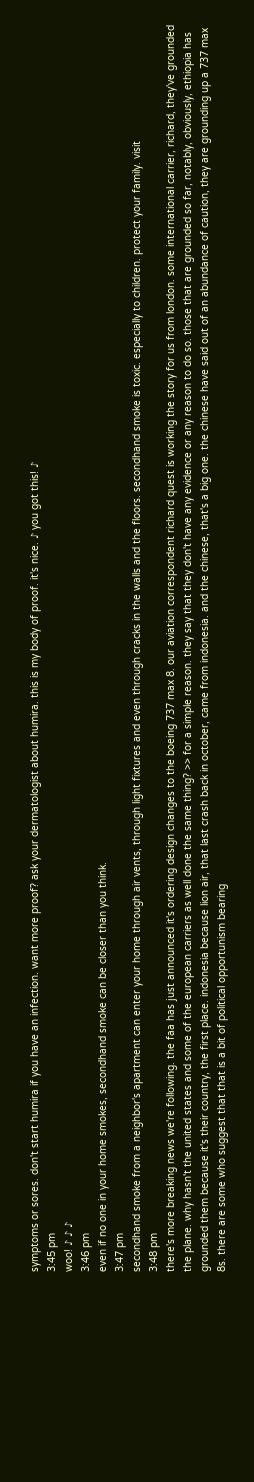symptoms or sores. don't start humira if you have an infection. want more proof? ask your dermatologist about humira. this is my body of proof. it's nice. ♪ you got this! ♪
3:45 pm
woo! ♪ ♪ ♪
3:46 pm
even if no one in your home smokes, secondhand smoke can be closer than you think.
3:47 pm
secondhand smoke from a neighbor's apartment can enter your home through air vents, through light fixtures and even through cracks in the walls and the floors. secondhand smoke is toxic. especially to children. protect your family. visit
3:48 pm
there's more breaking news we're following. the faa has just announced it's ordering design changes to the boeing 737 max 8. our aviation correspondent richard quest is working the story for us from london. some international carrier, richard, they've grounded the plane. why hasn't the united states and some of the european carriers as well done the same thing? >> for a simple reason. they say that they don't have any evidence or any reason to do so. those that are grounded so far, notably, obviously, ethiopia has grounded them because it's their country, the first place. indonesia because lion air, that last crash back in october, came from indonesia. and the chinese, that's a big one. the chinese have said out of an abundance of caution, they are grounding up a 737 max 8s. there are some who suggest that that is a bit of political opportunism bearing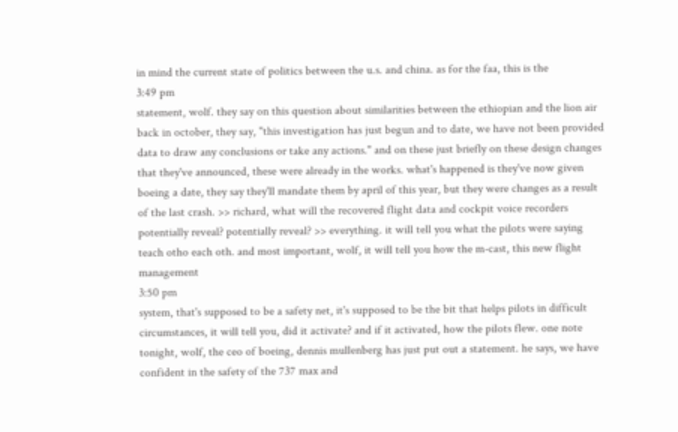in mind the current state of politics between the u.s. and china. as for the faa, this is the
3:49 pm
statement, wolf. they say on this question about similarities between the ethiopian and the lion air back in october, they say, "this investigation has just begun and to date, we have not been provided data to draw any conclusions or take any actions." and on these just briefly on these design changes that they've announced, these were already in the works. what's happened is they've now given boeing a date, they say they'll mandate them by april of this year, but they were changes as a result of the last crash. >> richard, what will the recovered flight data and cockpit voice recorders potentially reveal? potentially reveal? >> everything. it will tell you what the pilots were saying teach otho each oth. and most important, wolf, it will tell you how the m-cast, this new flight management
3:50 pm
system, that's supposed to be a safety net, it's supposed to be the bit that helps pilots in difficult circumstances, it will tell you, did it activate? and if it activated, how the pilots flew. one note tonight, wolf, the ceo of boeing, dennis mullenberg has just put out a statement. he says, we have confident in the safety of the 737 max and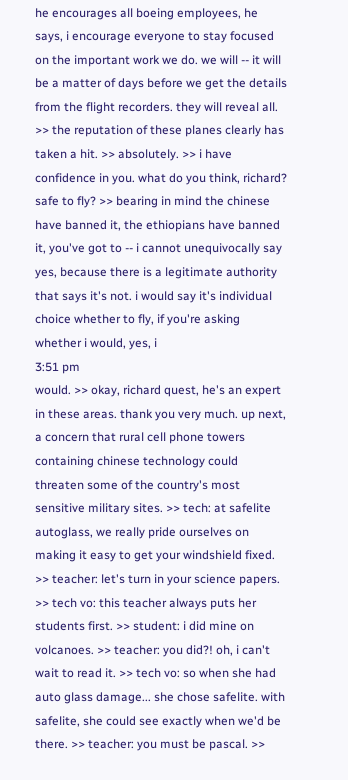he encourages all boeing employees, he says, i encourage everyone to stay focused on the important work we do. we will -- it will be a matter of days before we get the details from the flight recorders. they will reveal all. >> the reputation of these planes clearly has taken a hit. >> absolutely. >> i have confidence in you. what do you think, richard? safe to fly? >> bearing in mind the chinese have banned it, the ethiopians have banned it, you've got to -- i cannot unequivocally say yes, because there is a legitimate authority that says it's not. i would say it's individual choice whether to fly, if you're asking whether i would, yes, i
3:51 pm
would. >> okay, richard quest, he's an expert in these areas. thank you very much. up next, a concern that rural cell phone towers containing chinese technology could threaten some of the country's most sensitive military sites. >> tech: at safelite autoglass, we really pride ourselves on making it easy to get your windshield fixed. >> teacher: let's turn in your science papers. >> tech vo: this teacher always puts her students first. >> student: i did mine on volcanoes. >> teacher: you did?! oh, i can't wait to read it. >> tech vo: so when she had auto glass damage... she chose safelite. with safelite, she could see exactly when we'd be there. >> teacher: you must be pascal. >>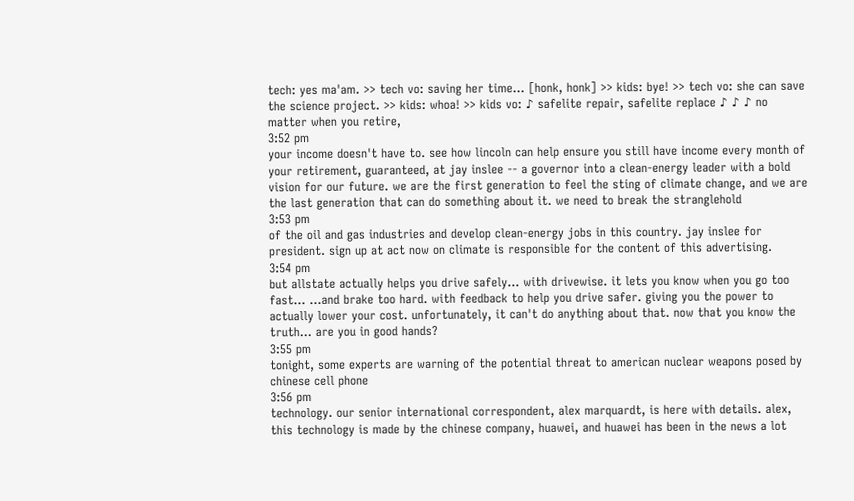tech: yes ma'am. >> tech vo: saving her time... [honk, honk] >> kids: bye! >> tech vo: she can save the science project. >> kids: whoa! >> kids vo: ♪ safelite repair, safelite replace ♪ ♪ ♪ no matter when you retire,
3:52 pm
your income doesn't have to. see how lincoln can help ensure you still have income every month of your retirement, guaranteed, at jay inslee -- a governor into a clean-energy leader with a bold vision for our future. we are the first generation to feel the sting of climate change, and we are the last generation that can do something about it. we need to break the stranglehold
3:53 pm
of the oil and gas industries and develop clean-energy jobs in this country. jay inslee for president. sign up at act now on climate is responsible for the content of this advertising.
3:54 pm
but allstate actually helps you drive safely... with drivewise. it lets you know when you go too fast... ...and brake too hard. with feedback to help you drive safer. giving you the power to actually lower your cost. unfortunately, it can't do anything about that. now that you know the truth... are you in good hands?
3:55 pm
tonight, some experts are warning of the potential threat to american nuclear weapons posed by chinese cell phone
3:56 pm
technology. our senior international correspondent, alex marquardt, is here with details. alex, this technology is made by the chinese company, huawei, and huawei has been in the news a lot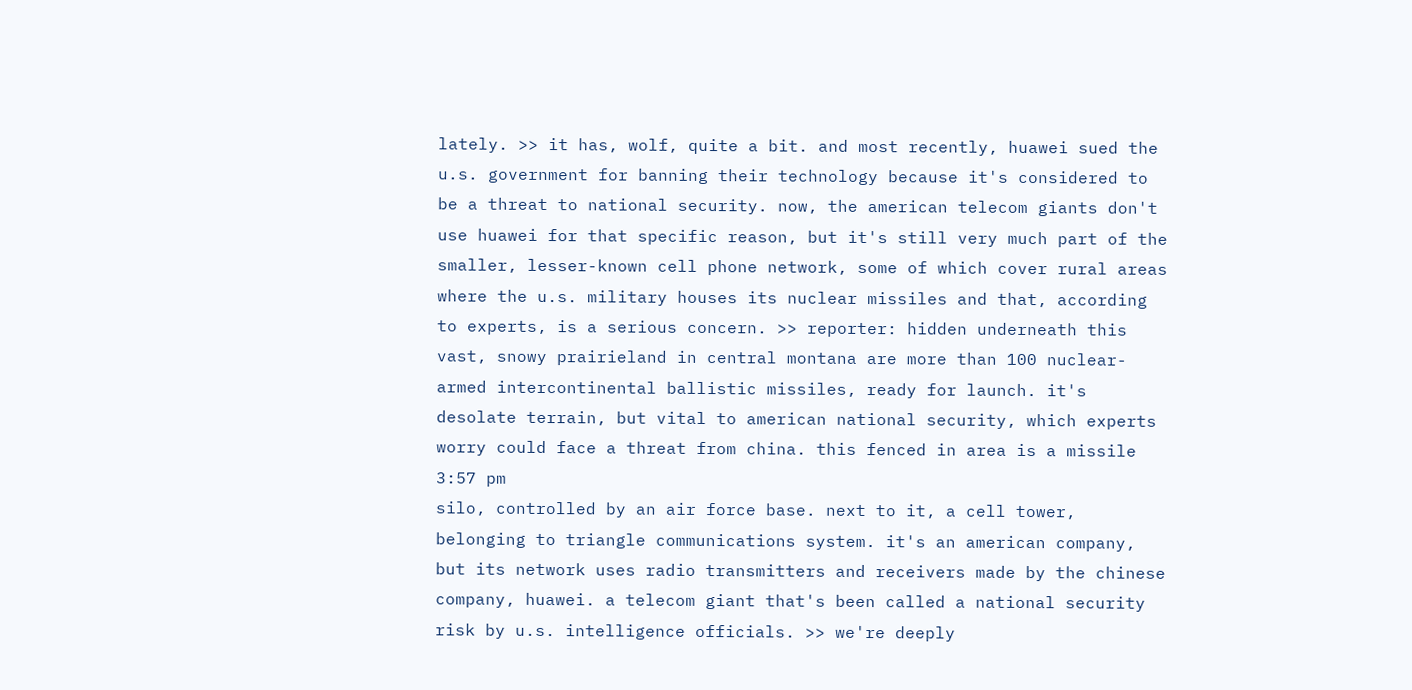lately. >> it has, wolf, quite a bit. and most recently, huawei sued the u.s. government for banning their technology because it's considered to be a threat to national security. now, the american telecom giants don't use huawei for that specific reason, but it's still very much part of the smaller, lesser-known cell phone network, some of which cover rural areas where the u.s. military houses its nuclear missiles and that, according to experts, is a serious concern. >> reporter: hidden underneath this vast, snowy prairieland in central montana are more than 100 nuclear-armed intercontinental ballistic missiles, ready for launch. it's desolate terrain, but vital to american national security, which experts worry could face a threat from china. this fenced in area is a missile
3:57 pm
silo, controlled by an air force base. next to it, a cell tower, belonging to triangle communications system. it's an american company, but its network uses radio transmitters and receivers made by the chinese company, huawei. a telecom giant that's been called a national security risk by u.s. intelligence officials. >> we're deeply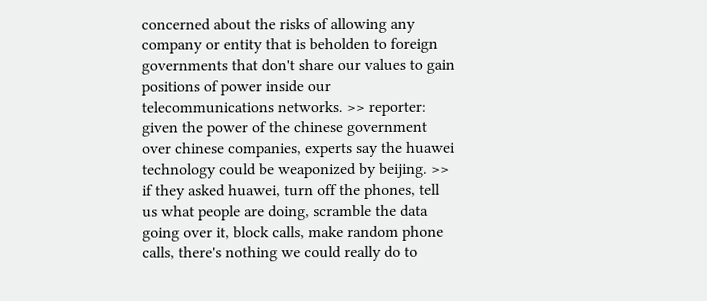concerned about the risks of allowing any company or entity that is beholden to foreign governments that don't share our values to gain positions of power inside our telecommunications networks. >> reporter: given the power of the chinese government over chinese companies, experts say the huawei technology could be weaponized by beijing. >> if they asked huawei, turn off the phones, tell us what people are doing, scramble the data going over it, block calls, make random phone calls, there's nothing we could really do to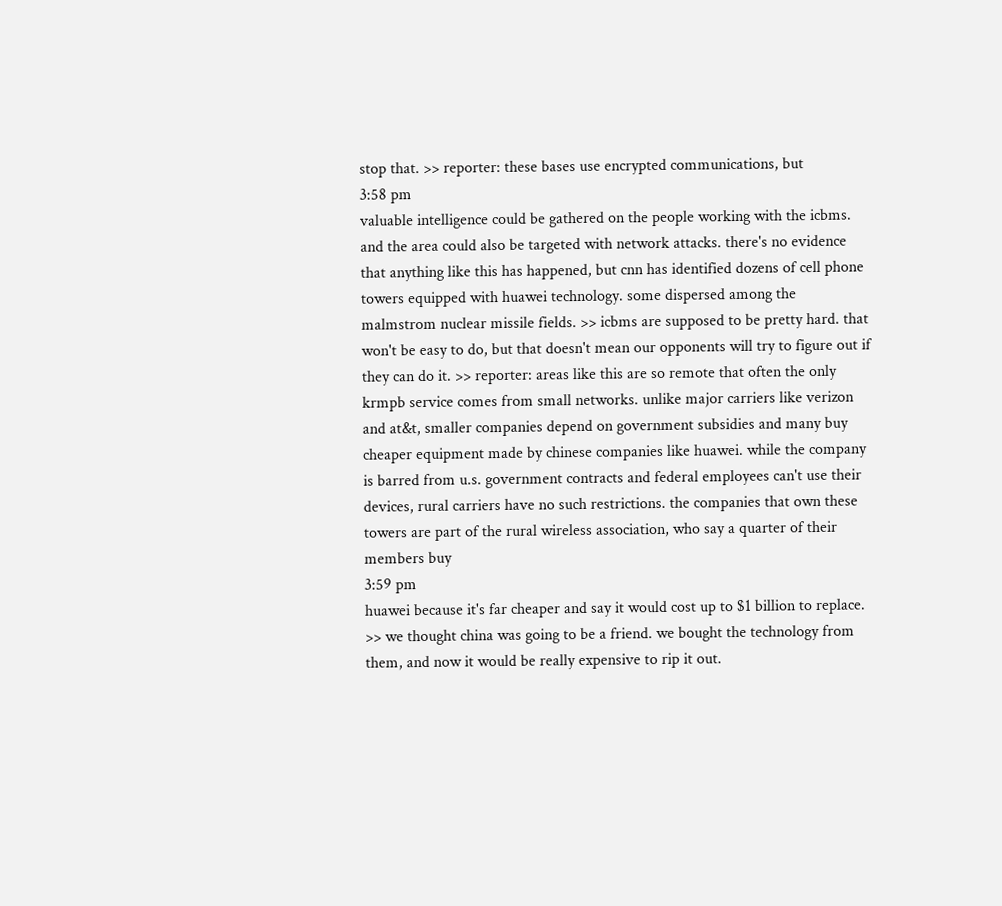stop that. >> reporter: these bases use encrypted communications, but
3:58 pm
valuable intelligence could be gathered on the people working with the icbms. and the area could also be targeted with network attacks. there's no evidence that anything like this has happened, but cnn has identified dozens of cell phone towers equipped with huawei technology. some dispersed among the malmstrom nuclear missile fields. >> icbms are supposed to be pretty hard. that won't be easy to do, but that doesn't mean our opponents will try to figure out if they can do it. >> reporter: areas like this are so remote that often the only krmpb service comes from small networks. unlike major carriers like verizon and at&t, smaller companies depend on government subsidies and many buy cheaper equipment made by chinese companies like huawei. while the company is barred from u.s. government contracts and federal employees can't use their devices, rural carriers have no such restrictions. the companies that own these towers are part of the rural wireless association, who say a quarter of their members buy
3:59 pm
huawei because it's far cheaper and say it would cost up to $1 billion to replace. >> we thought china was going to be a friend. we bought the technology from them, and now it would be really expensive to rip it out.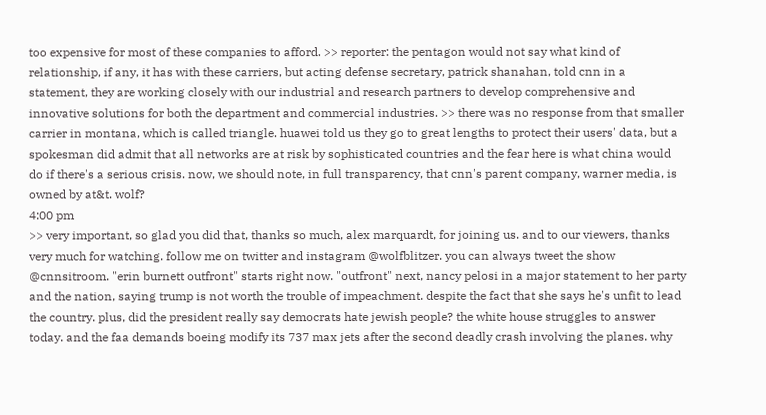too expensive for most of these companies to afford. >> reporter: the pentagon would not say what kind of relationship, if any, it has with these carriers, but acting defense secretary, patrick shanahan, told cnn in a statement, they are working closely with our industrial and research partners to develop comprehensive and innovative solutions for both the department and commercial industries. >> there was no response from that smaller carrier in montana, which is called triangle. huawei told us they go to great lengths to protect their users' data, but a spokesman did admit that all networks are at risk by sophisticated countries and the fear here is what china would do if there's a serious crisis. now, we should note, in full transparency, that cnn's parent company, warner media, is owned by at&t. wolf?
4:00 pm
>> very important, so glad you did that, thanks so much, alex marquardt, for joining us. and to our viewers, thanks very much for watching. follow me on twitter and instagram @wolfblitzer. you can always tweet the show @cnnsitroom. "erin burnett outfront" starts right now. "outfront" next, nancy pelosi in a major statement to her party and the nation, saying trump is not worth the trouble of impeachment. despite the fact that she says he's unfit to lead the country. plus, did the president really say democrats hate jewish people? the white house struggles to answer today. and the faa demands boeing modify its 737 max jets after the second deadly crash involving the planes. why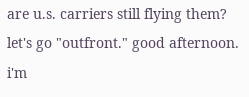are u.s. carriers still flying them? let's go "outfront." good afternoon. i'm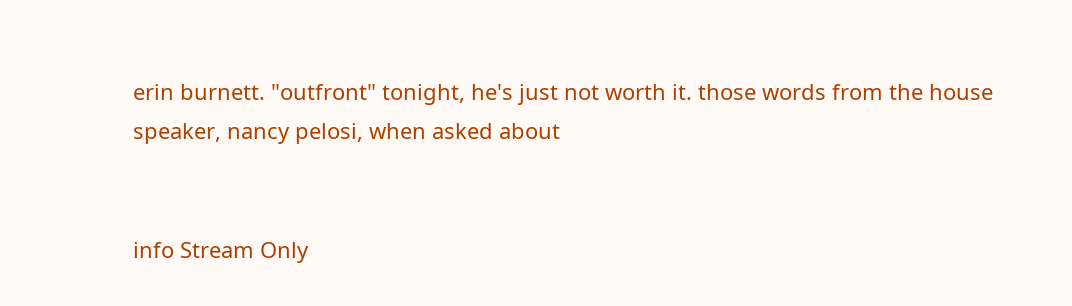erin burnett. "outfront" tonight, he's just not worth it. those words from the house speaker, nancy pelosi, when asked about


info Stream Only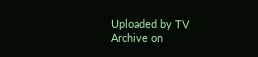Uploaded by TV Archive on